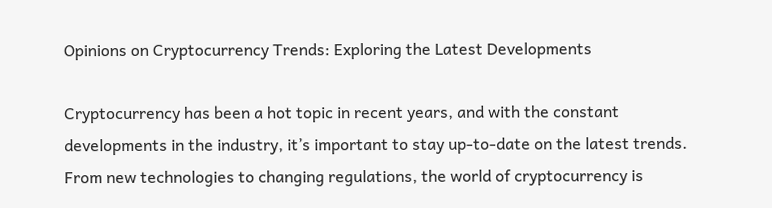Opinions on Cryptocurrency Trends: Exploring the Latest Developments

Cryptocurrency has been a hot topic in recent years, and with the constant developments in the industry, it’s important to stay up-to-date on the latest trends. From new technologies to changing regulations, the world of cryptocurrency is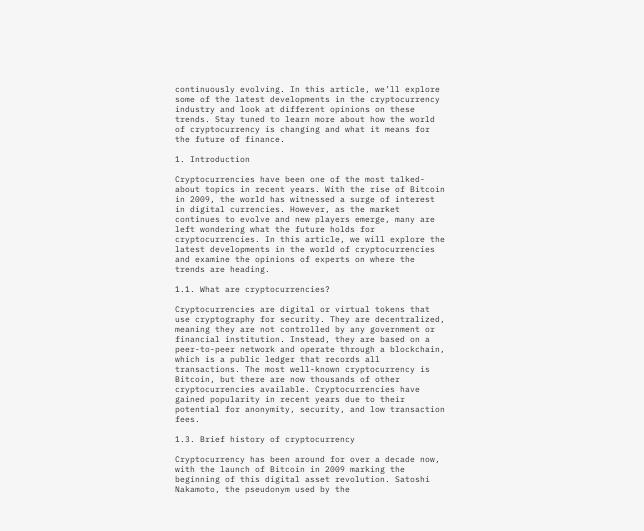continuously evolving. In this article, we’ll explore some of the latest developments in the cryptocurrency industry and look at different opinions on these trends. Stay tuned to learn more about how the world of cryptocurrency is changing and what it means for the future of finance.

1. Introduction

Cryptocurrencies have been one of the most talked-about topics in recent years. With the rise of Bitcoin in 2009, the world has witnessed a surge of interest in digital currencies. However, as the market continues to evolve and new players emerge, many are left wondering what the future holds for cryptocurrencies. In this article, we will explore the latest developments in the world of cryptocurrencies and examine the opinions of experts on where the trends are heading.

1.1. What are cryptocurrencies?

Cryptocurrencies are digital or virtual tokens that use cryptography for security. They are decentralized, meaning they are not controlled by any government or financial institution. Instead, they are based on a peer-to-peer network and operate through a blockchain, which is a public ledger that records all transactions. The most well-known cryptocurrency is Bitcoin, but there are now thousands of other cryptocurrencies available. Cryptocurrencies have gained popularity in recent years due to their potential for anonymity, security, and low transaction fees.

1.3. Brief history of cryptocurrency

Cryptocurrency has been around for over a decade now, with the launch of Bitcoin in 2009 marking the beginning of this digital asset revolution. Satoshi Nakamoto, the pseudonym used by the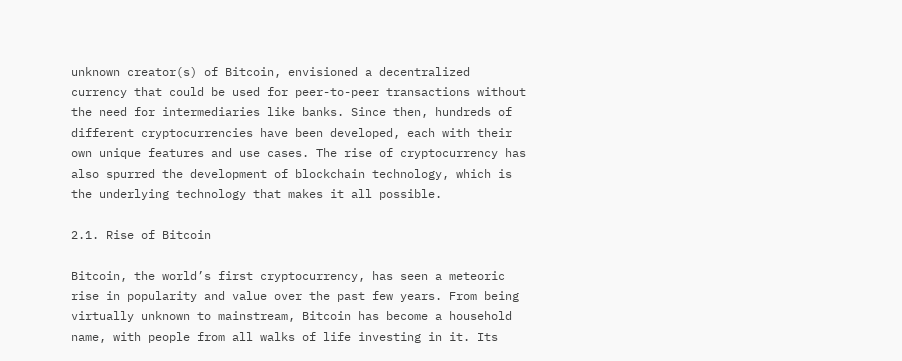unknown creator(s) of Bitcoin, envisioned a decentralized currency that could be used for peer-to-peer transactions without the need for intermediaries like banks. Since then, hundreds of different cryptocurrencies have been developed, each with their own unique features and use cases. The rise of cryptocurrency has also spurred the development of blockchain technology, which is the underlying technology that makes it all possible.

2.1. Rise of Bitcoin

Bitcoin, the world’s first cryptocurrency, has seen a meteoric rise in popularity and value over the past few years. From being virtually unknown to mainstream, Bitcoin has become a household name, with people from all walks of life investing in it. Its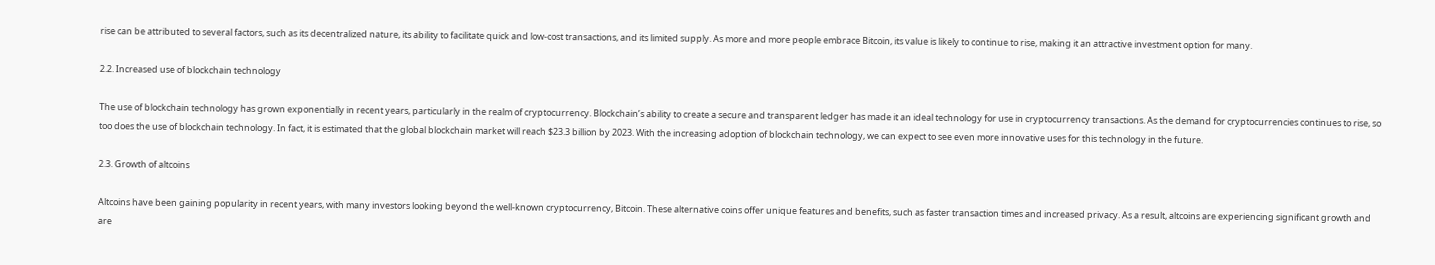rise can be attributed to several factors, such as its decentralized nature, its ability to facilitate quick and low-cost transactions, and its limited supply. As more and more people embrace Bitcoin, its value is likely to continue to rise, making it an attractive investment option for many.

2.2. Increased use of blockchain technology

The use of blockchain technology has grown exponentially in recent years, particularly in the realm of cryptocurrency. Blockchain’s ability to create a secure and transparent ledger has made it an ideal technology for use in cryptocurrency transactions. As the demand for cryptocurrencies continues to rise, so too does the use of blockchain technology. In fact, it is estimated that the global blockchain market will reach $23.3 billion by 2023. With the increasing adoption of blockchain technology, we can expect to see even more innovative uses for this technology in the future.

2.3. Growth of altcoins

Altcoins have been gaining popularity in recent years, with many investors looking beyond the well-known cryptocurrency, Bitcoin. These alternative coins offer unique features and benefits, such as faster transaction times and increased privacy. As a result, altcoins are experiencing significant growth and are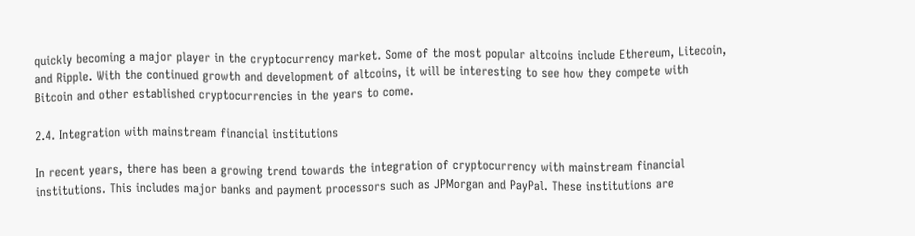quickly becoming a major player in the cryptocurrency market. Some of the most popular altcoins include Ethereum, Litecoin, and Ripple. With the continued growth and development of altcoins, it will be interesting to see how they compete with Bitcoin and other established cryptocurrencies in the years to come.

2.4. Integration with mainstream financial institutions

In recent years, there has been a growing trend towards the integration of cryptocurrency with mainstream financial institutions. This includes major banks and payment processors such as JPMorgan and PayPal. These institutions are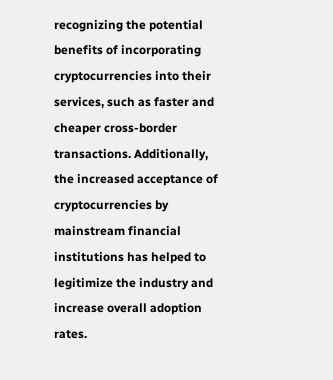recognizing the potential benefits of incorporating cryptocurrencies into their services, such as faster and cheaper cross-border transactions. Additionally, the increased acceptance of cryptocurrencies by mainstream financial institutions has helped to legitimize the industry and increase overall adoption rates.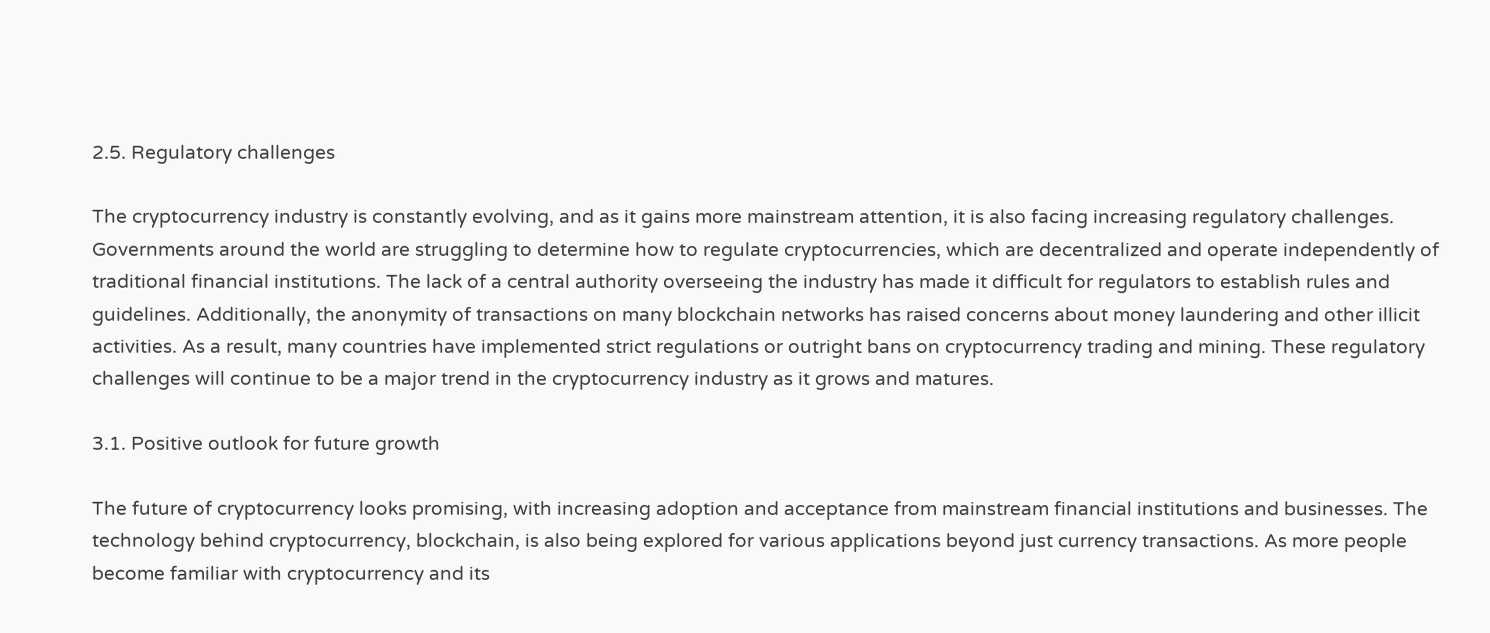2.5. Regulatory challenges

The cryptocurrency industry is constantly evolving, and as it gains more mainstream attention, it is also facing increasing regulatory challenges. Governments around the world are struggling to determine how to regulate cryptocurrencies, which are decentralized and operate independently of traditional financial institutions. The lack of a central authority overseeing the industry has made it difficult for regulators to establish rules and guidelines. Additionally, the anonymity of transactions on many blockchain networks has raised concerns about money laundering and other illicit activities. As a result, many countries have implemented strict regulations or outright bans on cryptocurrency trading and mining. These regulatory challenges will continue to be a major trend in the cryptocurrency industry as it grows and matures.

3.1. Positive outlook for future growth

The future of cryptocurrency looks promising, with increasing adoption and acceptance from mainstream financial institutions and businesses. The technology behind cryptocurrency, blockchain, is also being explored for various applications beyond just currency transactions. As more people become familiar with cryptocurrency and its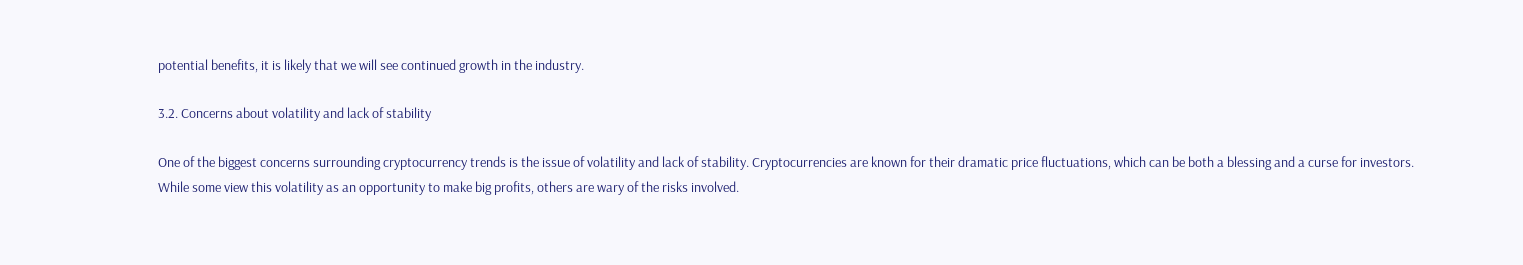potential benefits, it is likely that we will see continued growth in the industry.

3.2. Concerns about volatility and lack of stability

One of the biggest concerns surrounding cryptocurrency trends is the issue of volatility and lack of stability. Cryptocurrencies are known for their dramatic price fluctuations, which can be both a blessing and a curse for investors. While some view this volatility as an opportunity to make big profits, others are wary of the risks involved.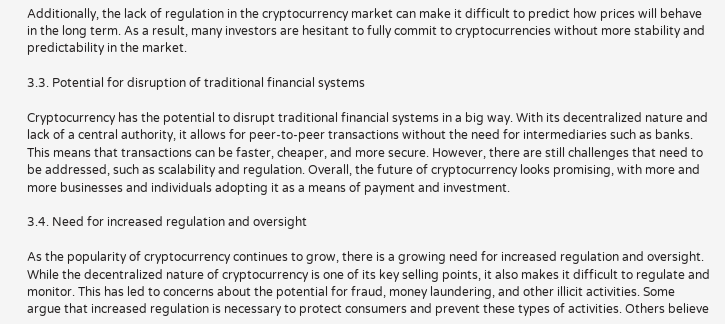Additionally, the lack of regulation in the cryptocurrency market can make it difficult to predict how prices will behave in the long term. As a result, many investors are hesitant to fully commit to cryptocurrencies without more stability and predictability in the market.

3.3. Potential for disruption of traditional financial systems

Cryptocurrency has the potential to disrupt traditional financial systems in a big way. With its decentralized nature and lack of a central authority, it allows for peer-to-peer transactions without the need for intermediaries such as banks. This means that transactions can be faster, cheaper, and more secure. However, there are still challenges that need to be addressed, such as scalability and regulation. Overall, the future of cryptocurrency looks promising, with more and more businesses and individuals adopting it as a means of payment and investment.

3.4. Need for increased regulation and oversight

As the popularity of cryptocurrency continues to grow, there is a growing need for increased regulation and oversight. While the decentralized nature of cryptocurrency is one of its key selling points, it also makes it difficult to regulate and monitor. This has led to concerns about the potential for fraud, money laundering, and other illicit activities. Some argue that increased regulation is necessary to protect consumers and prevent these types of activities. Others believe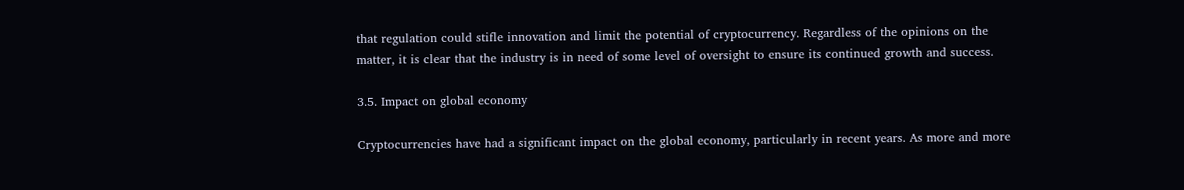that regulation could stifle innovation and limit the potential of cryptocurrency. Regardless of the opinions on the matter, it is clear that the industry is in need of some level of oversight to ensure its continued growth and success.

3.5. Impact on global economy

Cryptocurrencies have had a significant impact on the global economy, particularly in recent years. As more and more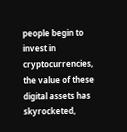people begin to invest in cryptocurrencies, the value of these digital assets has skyrocketed,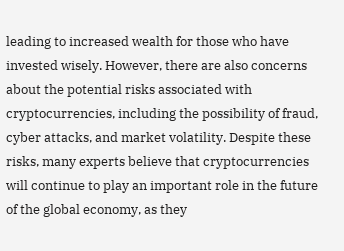leading to increased wealth for those who have invested wisely. However, there are also concerns about the potential risks associated with cryptocurrencies, including the possibility of fraud, cyber attacks, and market volatility. Despite these risks, many experts believe that cryptocurrencies will continue to play an important role in the future of the global economy, as they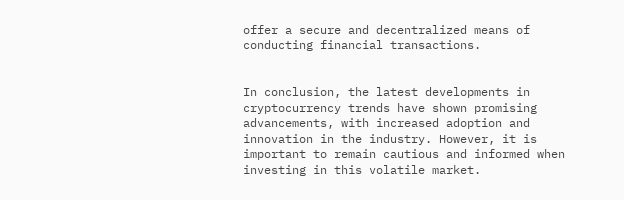offer a secure and decentralized means of conducting financial transactions.


In conclusion, the latest developments in cryptocurrency trends have shown promising advancements, with increased adoption and innovation in the industry. However, it is important to remain cautious and informed when investing in this volatile market.